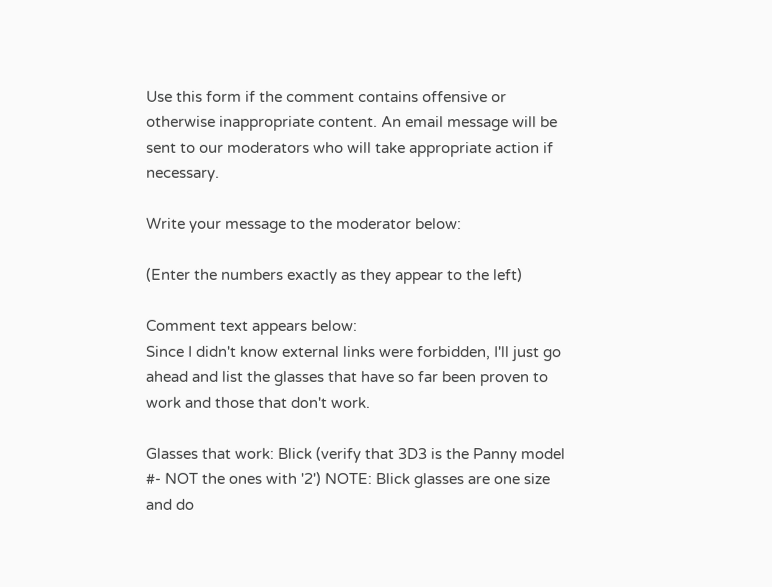Use this form if the comment contains offensive or otherwise inappropriate content. An email message will be sent to our moderators who will take appropriate action if necessary.

Write your message to the moderator below:

(Enter the numbers exactly as they appear to the left)

Comment text appears below:
Since I didn't know external links were forbidden, I'll just go ahead and list the glasses that have so far been proven to work and those that don't work.

Glasses that work: Blick (verify that 3D3 is the Panny model #- NOT the ones with '2') NOTE: Blick glasses are one size and do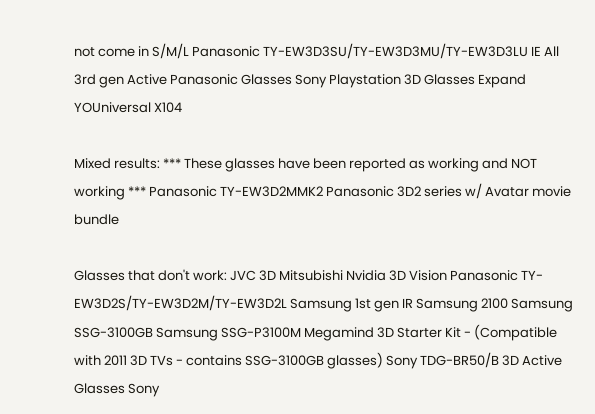not come in S/M/L Panasonic TY-EW3D3SU/TY-EW3D3MU/TY-EW3D3LU IE All 3rd gen Active Panasonic Glasses Sony Playstation 3D Glasses Expand YOUniversal X104

Mixed results: *** These glasses have been reported as working and NOT working *** Panasonic TY-EW3D2MMK2 Panasonic 3D2 series w/ Avatar movie bundle

Glasses that don't work: JVC 3D Mitsubishi Nvidia 3D Vision Panasonic TY-EW3D2S/TY-EW3D2M/TY-EW3D2L Samsung 1st gen IR Samsung 2100 Samsung SSG-3100GB Samsung SSG-P3100M Megamind 3D Starter Kit - (Compatible with 2011 3D TVs - contains SSG-3100GB glasses) Sony TDG-BR50/B 3D Active Glasses Sony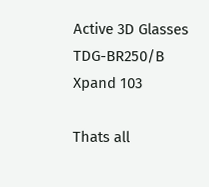Active 3D Glasses TDG-BR250/B Xpand 103

Thats all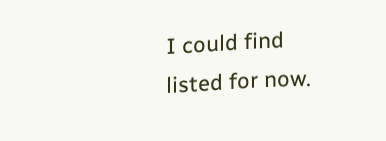I could find listed for now.